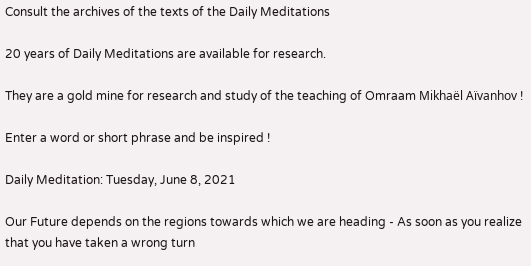Consult the archives of the texts of the Daily Meditations

20 years of Daily Meditations are available for research.

They are a gold mine for research and study of the teaching of Omraam Mikhaël Aïvanhov !

Enter a word or short phrase and be inspired !

Daily Meditation: Tuesday, June 8, 2021

Our Future depends on the regions towards which we are heading - As soon as you realize that you have taken a wrong turn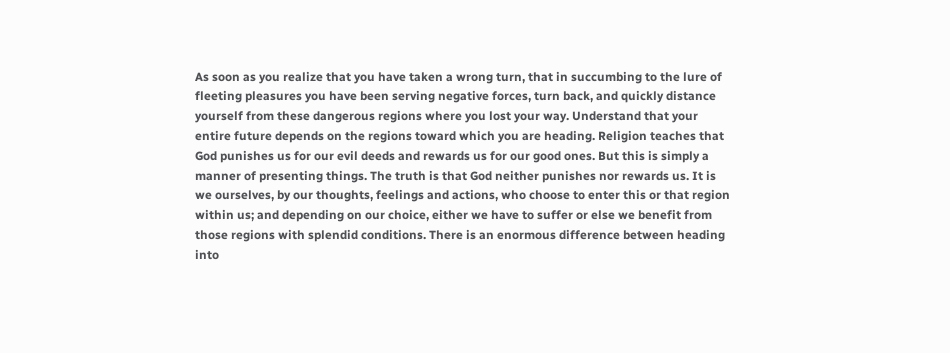As soon as you realize that you have taken a wrong turn, that in succumbing to the lure of fleeting pleasures you have been serving negative forces, turn back, and quickly distance yourself from these dangerous regions where you lost your way. Understand that your entire future depends on the regions toward which you are heading. Religion teaches that God punishes us for our evil deeds and rewards us for our good ones. But this is simply a manner of presenting things. The truth is that God neither punishes nor rewards us. It is we ourselves, by our thoughts, feelings and actions, who choose to enter this or that region within us; and depending on our choice, either we have to suffer or else we benefit from those regions with splendid conditions. There is an enormous difference between heading into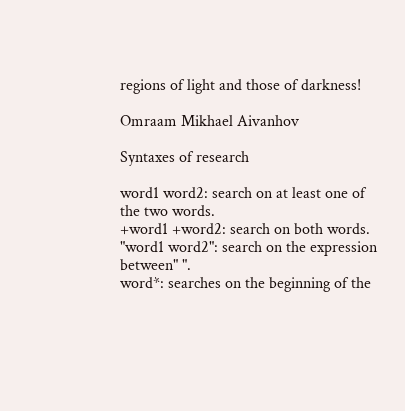regions of light and those of darkness!

Omraam Mikhael Aivanhov

Syntaxes of research

word1 word2: search on at least one of the two words.
+word1 +word2: search on both words.
"word1 word2": search on the expression between" ".
word*: searches on the beginning of the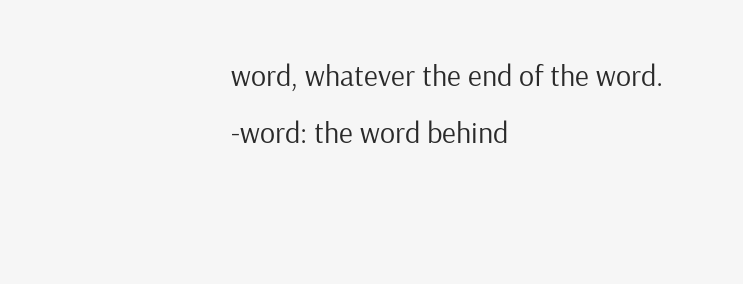word, whatever the end of the word.
-word: the word behind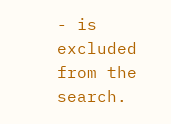- is excluded from the search.